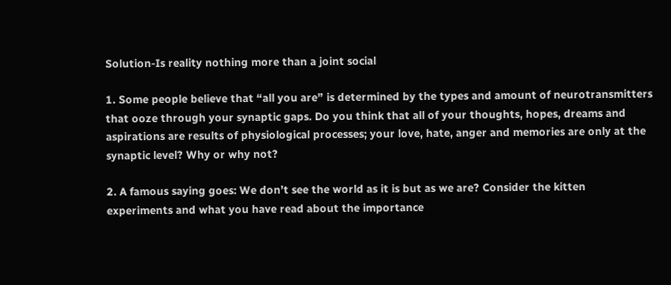Solution-Is reality nothing more than a joint social

1. Some people believe that “all you are” is determined by the types and amount of neurotransmitters that ooze through your synaptic gaps. Do you think that all of your thoughts, hopes, dreams and aspirations are results of physiological processes; your love, hate, anger and memories are only at the synaptic level? Why or why not?

2. A famous saying goes: We don’t see the world as it is but as we are? Consider the kitten experiments and what you have read about the importance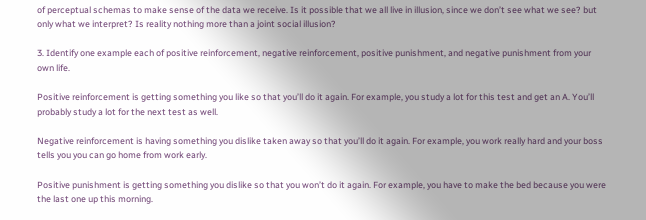of perceptual schemas to make sense of the data we receive. Is it possible that we all live in illusion, since we don’t see what we see? but only what we interpret? Is reality nothing more than a joint social illusion?

3. Identify one example each of positive reinforcement, negative reinforcement, positive punishment, and negative punishment from your own life.

Positive reinforcement is getting something you like so that you’ll do it again. For example, you study a lot for this test and get an A. You’ll probably study a lot for the next test as well.

Negative reinforcement is having something you dislike taken away so that you’ll do it again. For example, you work really hard and your boss tells you you can go home from work early.

Positive punishment is getting something you dislike so that you won’t do it again. For example, you have to make the bed because you were the last one up this morning.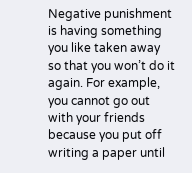Negative punishment is having something you like taken away so that you won’t do it again. For example, you cannot go out with your friends because you put off writing a paper until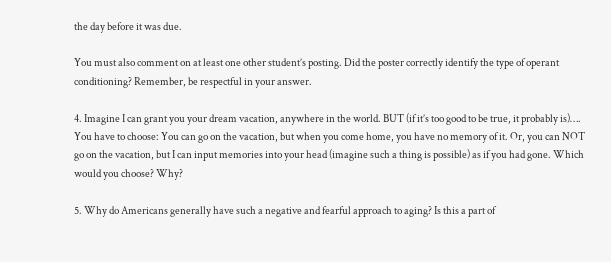the day before it was due.

You must also comment on at least one other student’s posting. Did the poster correctly identify the type of operant conditioning? Remember, be respectful in your answer.

4. Imagine I can grant you your dream vacation, anywhere in the world. BUT (if it’s too good to be true, it probably is)…. You have to choose: You can go on the vacation, but when you come home, you have no memory of it. Or, you can NOT go on the vacation, but I can input memories into your head (imagine such a thing is possible) as if you had gone. Which would you choose? Why?

5. Why do Americans generally have such a negative and fearful approach to aging? Is this a part of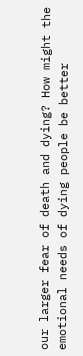our larger fear of death and dying? How might the emotional needs of dying people be better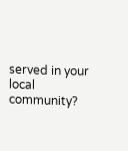served in your local community?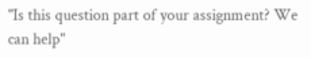"Is this question part of your assignment? We can help"